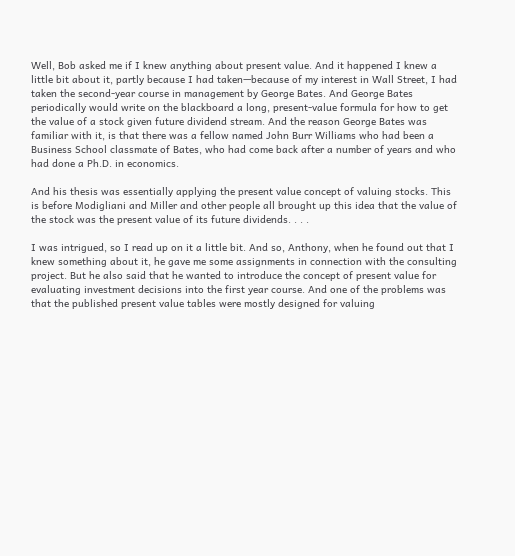Well, Bob asked me if I knew anything about present value. And it happened I knew a little bit about it, partly because I had taken—because of my interest in Wall Street, I had taken the second-year course in management by George Bates. And George Bates periodically would write on the blackboard a long, present-value formula for how to get the value of a stock given future dividend stream. And the reason George Bates was familiar with it, is that there was a fellow named John Burr Williams who had been a Business School classmate of Bates, who had come back after a number of years and who had done a Ph.D. in economics.

And his thesis was essentially applying the present value concept of valuing stocks. This is before Modigliani and Miller and other people all brought up this idea that the value of the stock was the present value of its future dividends. . . .

I was intrigued, so I read up on it a little bit. And so, Anthony, when he found out that I knew something about it, he gave me some assignments in connection with the consulting project. But he also said that he wanted to introduce the concept of present value for evaluating investment decisions into the first year course. And one of the problems was that the published present value tables were mostly designed for valuing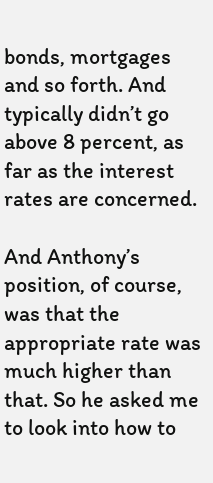bonds, mortgages and so forth. And typically didn’t go above 8 percent, as far as the interest rates are concerned.

And Anthony’s position, of course, was that the appropriate rate was much higher than that. So he asked me to look into how to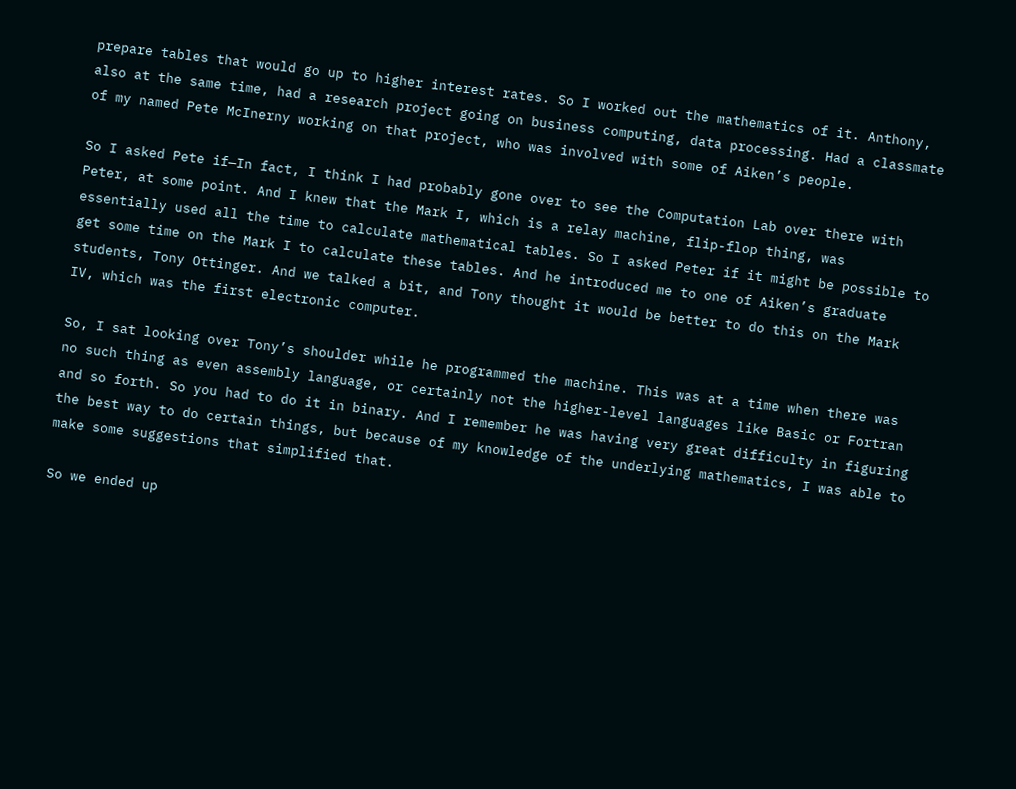prepare tables that would go up to higher interest rates. So I worked out the mathematics of it. Anthony, also at the same time, had a research project going on business computing, data processing. Had a classmate of my named Pete McInerny working on that project, who was involved with some of Aiken’s people.

So I asked Pete if—In fact, I think I had probably gone over to see the Computation Lab over there with Peter, at some point. And I knew that the Mark I, which is a relay machine, flip-flop thing, was essentially used all the time to calculate mathematical tables. So I asked Peter if it might be possible to get some time on the Mark I to calculate these tables. And he introduced me to one of Aiken’s graduate students, Tony Ottinger. And we talked a bit, and Tony thought it would be better to do this on the Mark IV, which was the first electronic computer.

So, I sat looking over Tony’s shoulder while he programmed the machine. This was at a time when there was no such thing as even assembly language, or certainly not the higher-level languages like Basic or Fortran and so forth. So you had to do it in binary. And I remember he was having very great difficulty in figuring the best way to do certain things, but because of my knowledge of the underlying mathematics, I was able to make some suggestions that simplified that.

So we ended up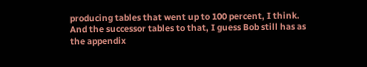producing tables that went up to 100 percent, I think. And the successor tables to that, I guess Bob still has as the appendix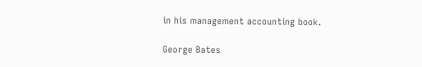in his management accounting book.

George Bates